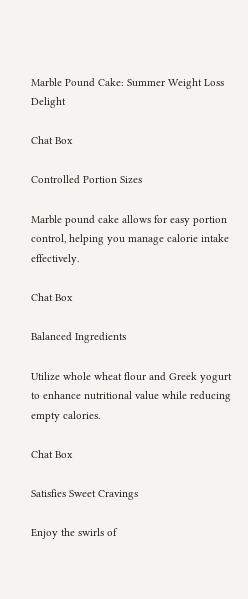Marble Pound Cake: Summer Weight Loss Delight

Chat Box

Controlled Portion Sizes

Marble pound cake allows for easy portion control, helping you manage calorie intake effectively.

Chat Box

Balanced Ingredients

Utilize whole wheat flour and Greek yogurt to enhance nutritional value while reducing empty calories.

Chat Box

Satisfies Sweet Cravings

Enjoy the swirls of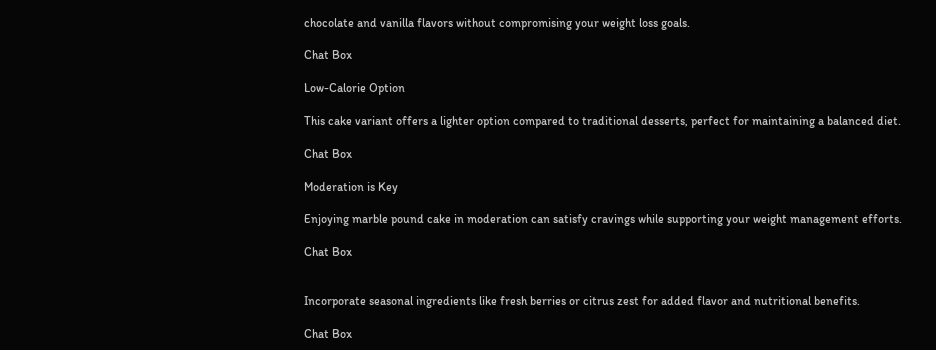chocolate and vanilla flavors without compromising your weight loss goals.

Chat Box

Low-Calorie Option

This cake variant offers a lighter option compared to traditional desserts, perfect for maintaining a balanced diet.

Chat Box

Moderation is Key

Enjoying marble pound cake in moderation can satisfy cravings while supporting your weight management efforts.

Chat Box


Incorporate seasonal ingredients like fresh berries or citrus zest for added flavor and nutritional benefits.

Chat Box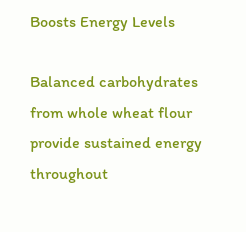Boosts Energy Levels

Balanced carbohydrates from whole wheat flour provide sustained energy throughout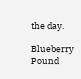the day.

Blueberry Pound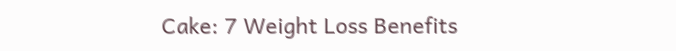Cake: 7 Weight Loss Benefits